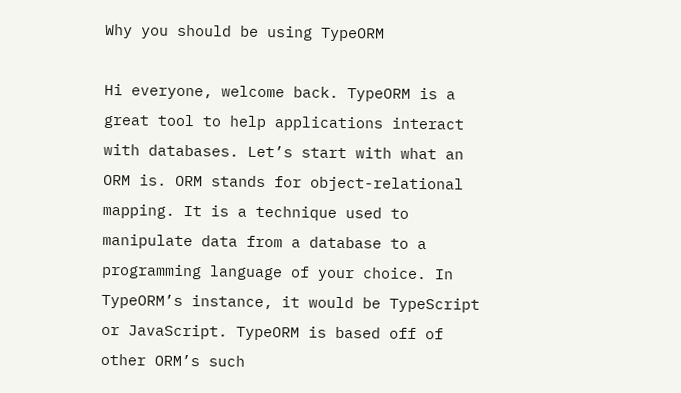Why you should be using TypeORM

Hi everyone, welcome back. TypeORM is a great tool to help applications interact with databases. Let’s start with what an ORM is. ORM stands for object-relational mapping. It is a technique used to manipulate data from a database to a programming language of your choice. In TypeORM’s instance, it would be TypeScript or JavaScript. TypeORM is based off of other ORM’s such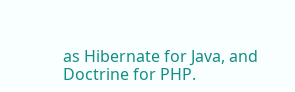as Hibernate for Java, and Doctrine for PHP.